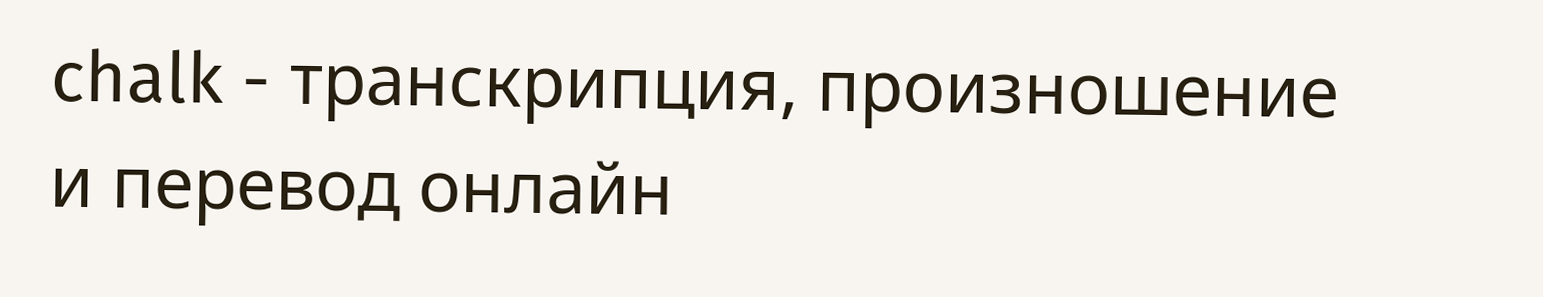chalk - транскрипция, произношение и перевод онлайн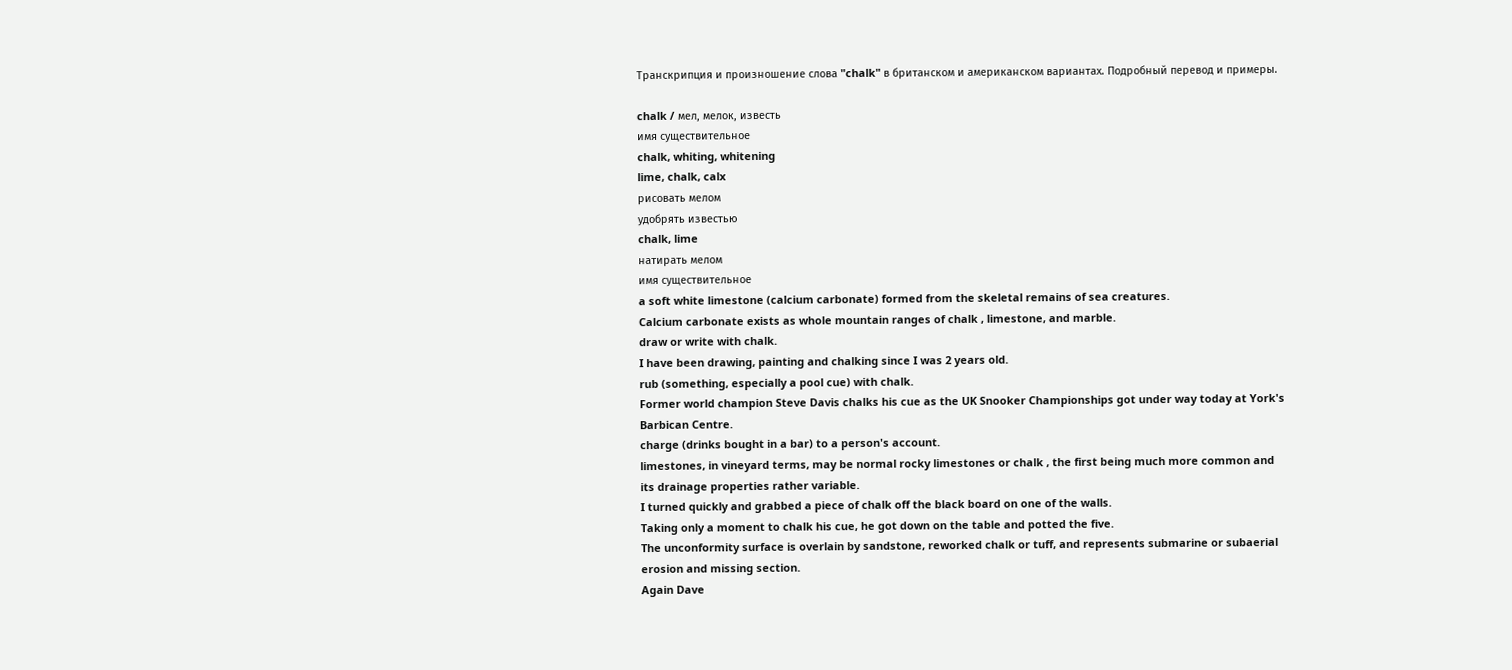Транскрипция и произношение слова "chalk" в британском и американском вариантах. Подробный перевод и примеры.

chalk / мел, мелок, известь
имя существительное
chalk, whiting, whitening
lime, chalk, calx
рисовать мелом
удобрять известью
chalk, lime
натирать мелом
имя существительное
a soft white limestone (calcium carbonate) formed from the skeletal remains of sea creatures.
Calcium carbonate exists as whole mountain ranges of chalk , limestone, and marble.
draw or write with chalk.
I have been drawing, painting and chalking since I was 2 years old.
rub (something, especially a pool cue) with chalk.
Former world champion Steve Davis chalks his cue as the UK Snooker Championships got under way today at York's Barbican Centre.
charge (drinks bought in a bar) to a person's account.
limestones, in vineyard terms, may be normal rocky limestones or chalk , the first being much more common and its drainage properties rather variable.
I turned quickly and grabbed a piece of chalk off the black board on one of the walls.
Taking only a moment to chalk his cue, he got down on the table and potted the five.
The unconformity surface is overlain by sandstone, reworked chalk or tuff, and represents submarine or subaerial erosion and missing section.
Again Dave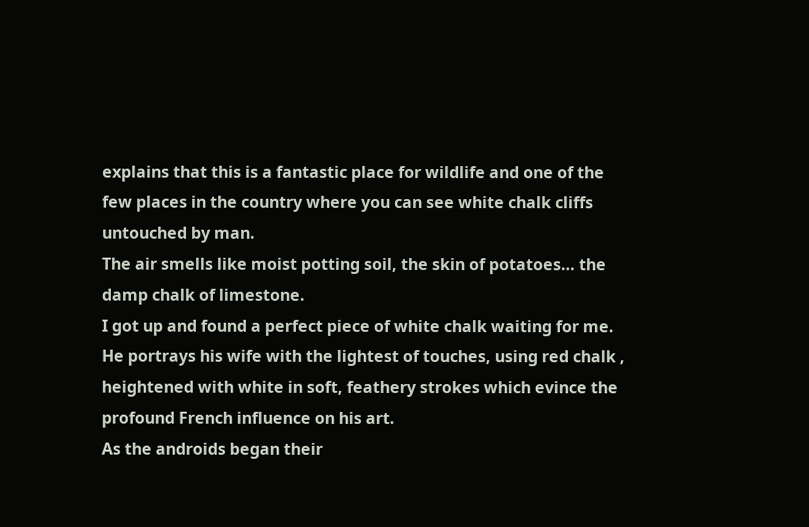explains that this is a fantastic place for wildlife and one of the few places in the country where you can see white chalk cliffs untouched by man.
The air smells like moist potting soil, the skin of potatoes… the damp chalk of limestone.
I got up and found a perfect piece of white chalk waiting for me.
He portrays his wife with the lightest of touches, using red chalk , heightened with white in soft, feathery strokes which evince the profound French influence on his art.
As the androids began their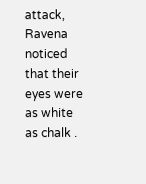attack, Ravena noticed that their eyes were as white as chalk .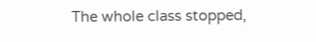The whole class stopped,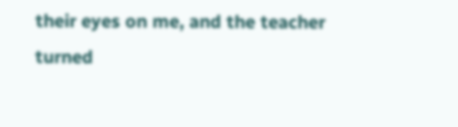their eyes on me, and the teacher turned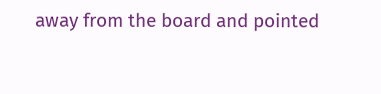away from the board and pointed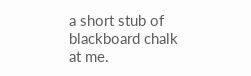a short stub of blackboard chalk at me.